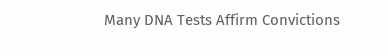Many DNA Tests Affirm Convictions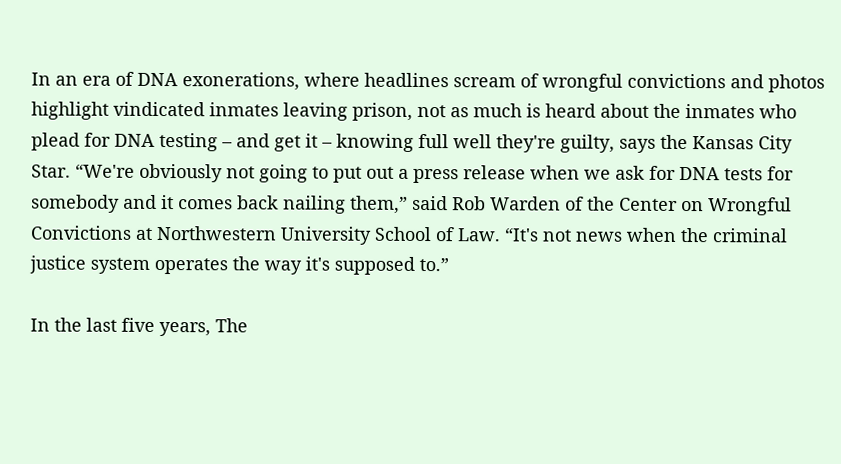In an era of DNA exonerations, where headlines scream of wrongful convictions and photos highlight vindicated inmates leaving prison, not as much is heard about the inmates who plead for DNA testing – and get it – knowing full well they're guilty, says the Kansas City Star. “We're obviously not going to put out a press release when we ask for DNA tests for somebody and it comes back nailing them,” said Rob Warden of the Center on Wrongful Convictions at Northwestern University School of Law. “It's not news when the criminal justice system operates the way it's supposed to.”

In the last five years, The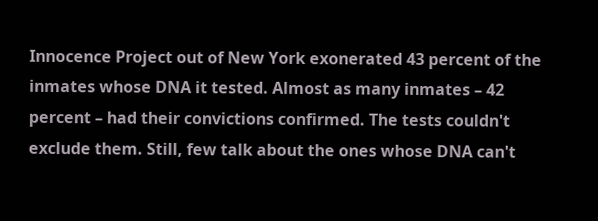Innocence Project out of New York exonerated 43 percent of the inmates whose DNA it tested. Almost as many inmates – 42 percent – had their convictions confirmed. The tests couldn't exclude them. Still, few talk about the ones whose DNA can't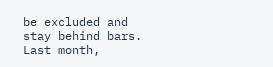be excluded and stay behind bars. Last month,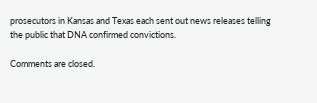prosecutors in Kansas and Texas each sent out news releases telling the public that DNA confirmed convictions.

Comments are closed.